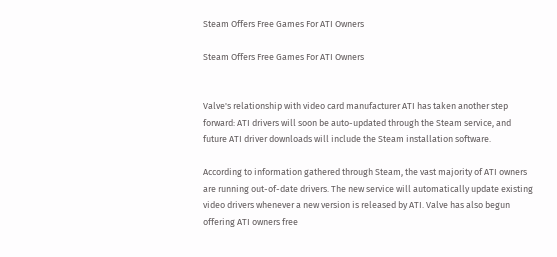Steam Offers Free Games For ATI Owners

Steam Offers Free Games For ATI Owners


Valve's relationship with video card manufacturer ATI has taken another step forward: ATI drivers will soon be auto-updated through the Steam service, and future ATI driver downloads will include the Steam installation software.

According to information gathered through Steam, the vast majority of ATI owners are running out-of-date drivers. The new service will automatically update existing video drivers whenever a new version is released by ATI. Valve has also begun offering ATI owners free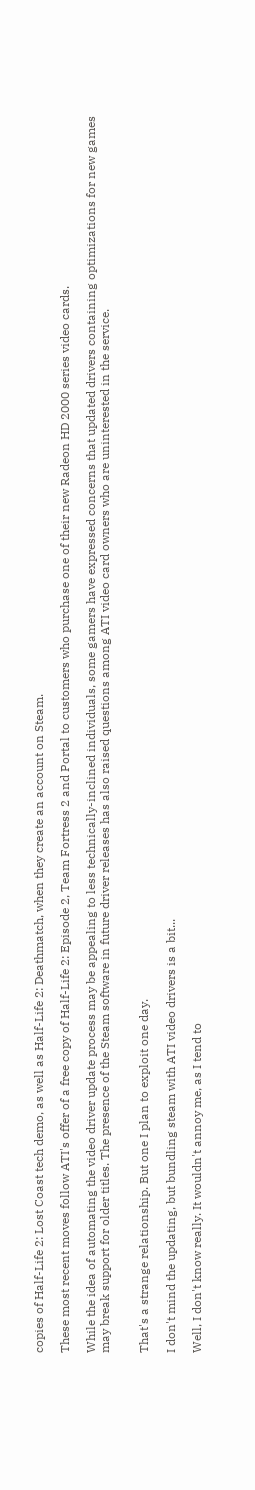copies of Half-Life 2: Lost Coast tech demo, as well as Half-Life 2: Deathmatch, when they create an account on Steam.

These most recent moves follow ATI's offer of a free copy of Half-Life 2: Episode 2, Team Fortress 2 and Portal to customers who purchase one of their new Radeon HD 2000 series video cards.

While the idea of automating the video driver update process may be appealing to less technically-inclined individuals, some gamers have expressed concerns that updated drivers containing optimizations for new games may break support for older titles. The presence of the Steam software in future driver releases has also raised questions among ATI video card owners who are uninterested in the service.


That's a strange relationship. But one I plan to exploit one day.

I don't mind the updating, but bundling steam with ATI video drivers is a bit...

Well, I don't know really. It wouldn't annoy me, as I tend to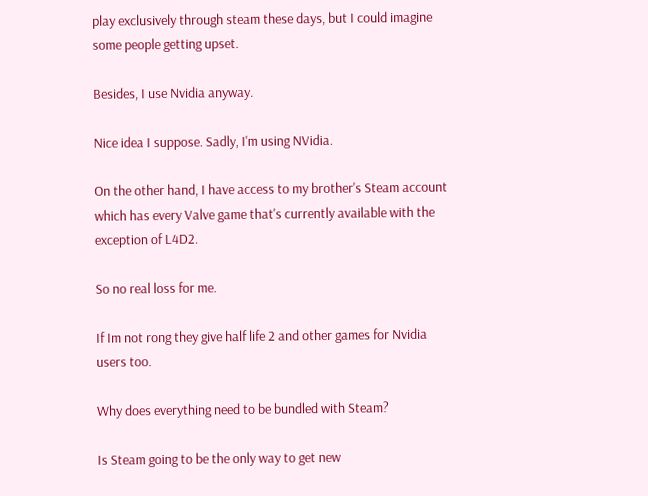play exclusively through steam these days, but I could imagine some people getting upset.

Besides, I use Nvidia anyway.

Nice idea I suppose. Sadly, I'm using NVidia.

On the other hand, I have access to my brother's Steam account which has every Valve game that's currently available with the exception of L4D2.

So no real loss for me.

If Im not rong they give half life 2 and other games for Nvidia users too.

Why does everything need to be bundled with Steam?

Is Steam going to be the only way to get new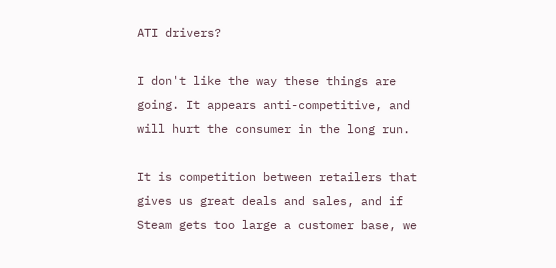ATI drivers?

I don't like the way these things are going. It appears anti-competitive, and will hurt the consumer in the long run.

It is competition between retailers that gives us great deals and sales, and if Steam gets too large a customer base, we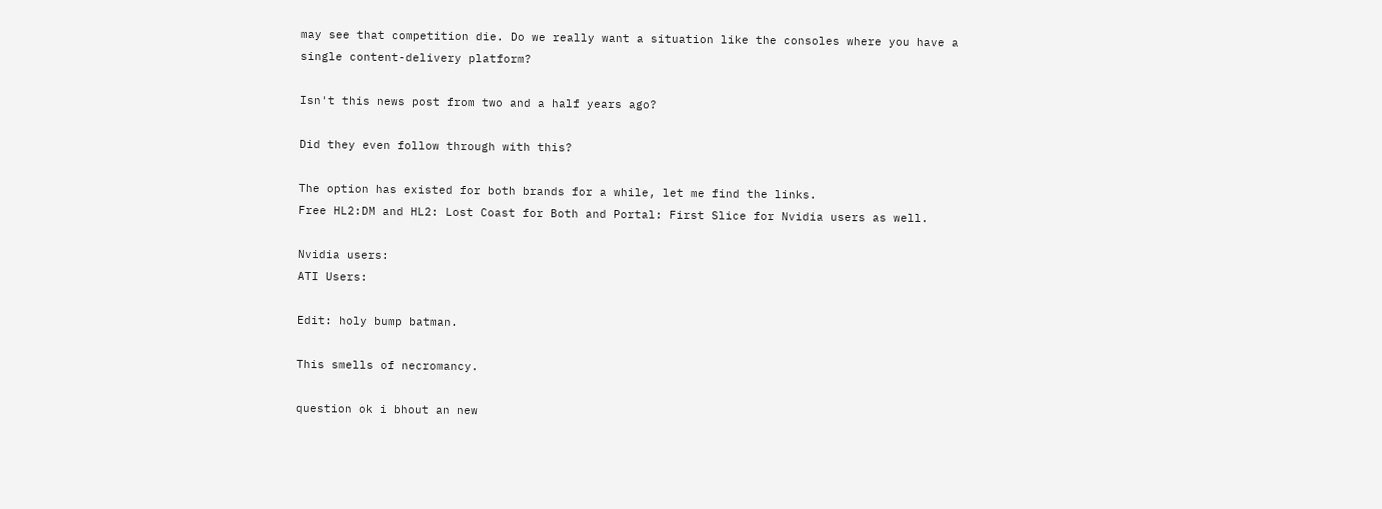may see that competition die. Do we really want a situation like the consoles where you have a single content-delivery platform?

Isn't this news post from two and a half years ago?

Did they even follow through with this?

The option has existed for both brands for a while, let me find the links.
Free HL2:DM and HL2: Lost Coast for Both and Portal: First Slice for Nvidia users as well.

Nvidia users:
ATI Users:

Edit: holy bump batman.

This smells of necromancy.

question ok i bhout an new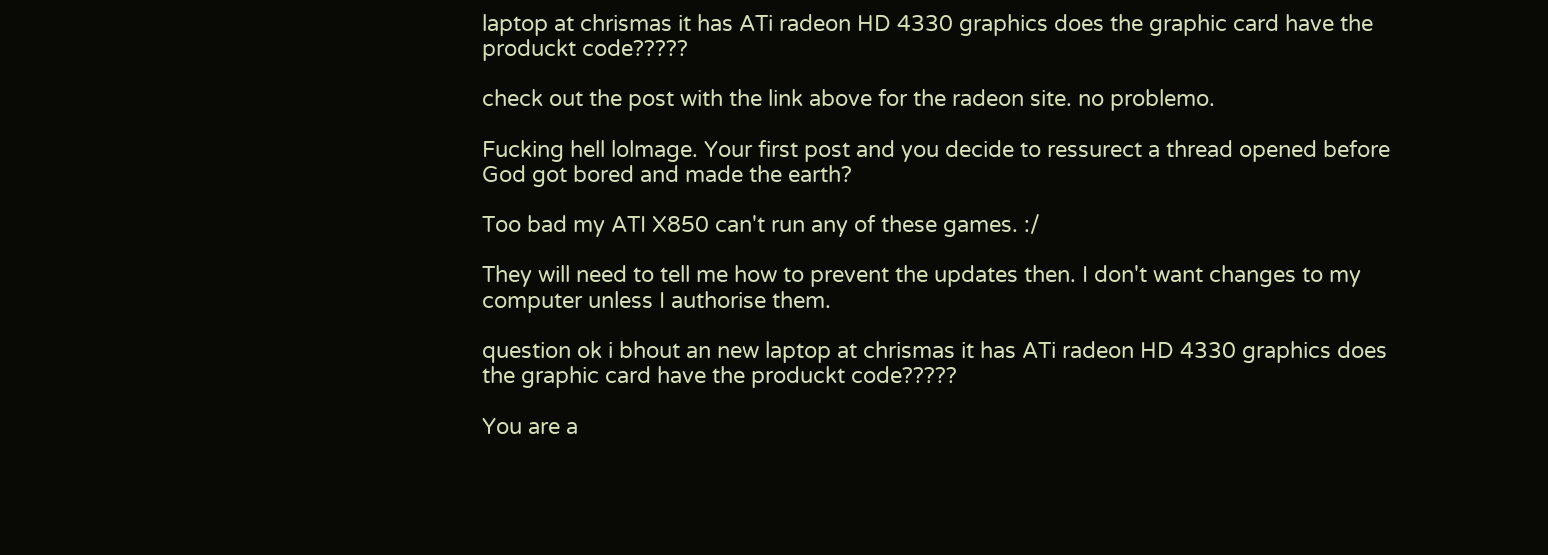laptop at chrismas it has ATi radeon HD 4330 graphics does the graphic card have the produckt code?????

check out the post with the link above for the radeon site. no problemo.

Fucking hell lolmage. Your first post and you decide to ressurect a thread opened before God got bored and made the earth?

Too bad my ATI X850 can't run any of these games. :/

They will need to tell me how to prevent the updates then. I don't want changes to my computer unless I authorise them.

question ok i bhout an new laptop at chrismas it has ATi radeon HD 4330 graphics does the graphic card have the produckt code?????

You are a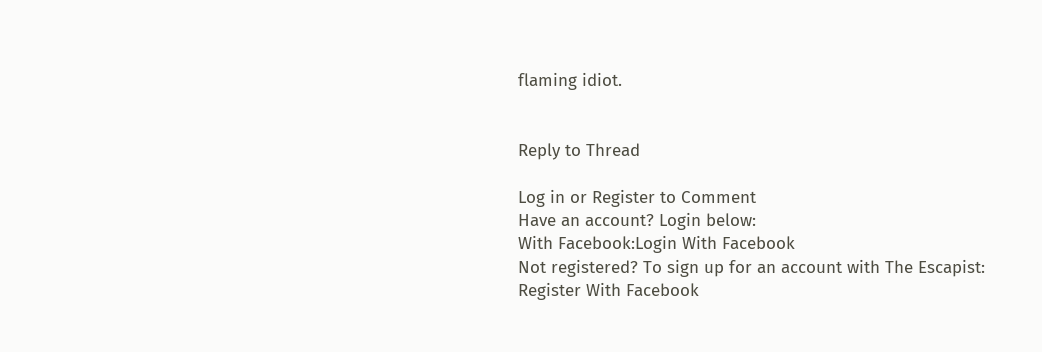flaming idiot.


Reply to Thread

Log in or Register to Comment
Have an account? Login below:
With Facebook:Login With Facebook
Not registered? To sign up for an account with The Escapist:
Register With Facebook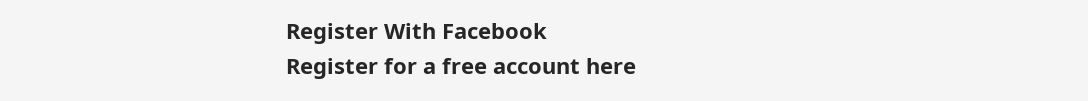Register With Facebook
Register for a free account here